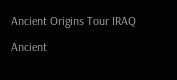Ancient Origins Tour IRAQ

Ancient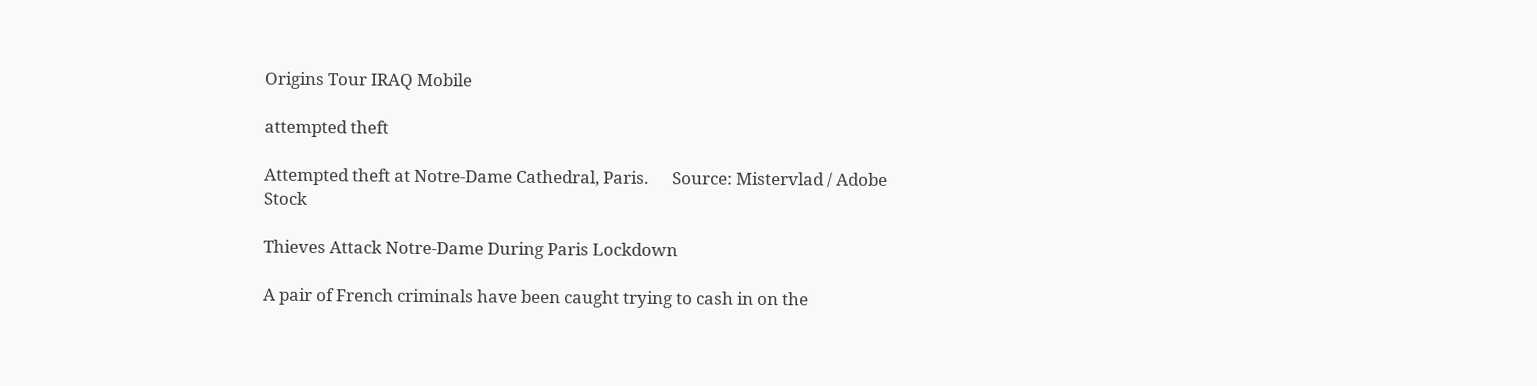Origins Tour IRAQ Mobile

attempted theft

Attempted theft at Notre-Dame Cathedral, Paris.      Source: Mistervlad / Adobe Stock

Thieves Attack Notre-Dame During Paris Lockdown

A pair of French criminals have been caught trying to cash in on the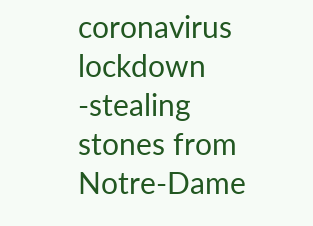coronavirus lockdown -stealing stones from Notre-Dame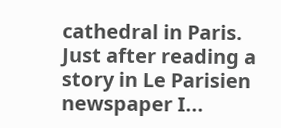cathedral in Paris. Just after reading a story in Le Parisien newspaper I...